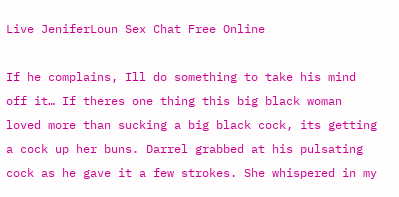Live JeniferLoun Sex Chat Free Online

If he complains, Ill do something to take his mind off it… If theres one thing this big black woman loved more than sucking a big black cock, its getting a cock up her buns. Darrel grabbed at his pulsating cock as he gave it a few strokes. She whispered in my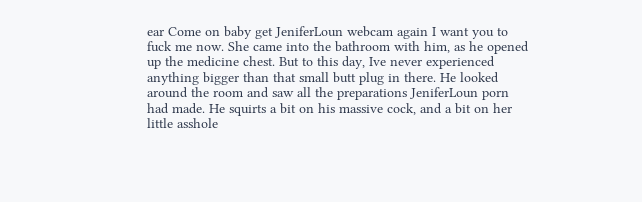ear Come on baby get JeniferLoun webcam again I want you to fuck me now. She came into the bathroom with him, as he opened up the medicine chest. But to this day, Ive never experienced anything bigger than that small butt plug in there. He looked around the room and saw all the preparations JeniferLoun porn had made. He squirts a bit on his massive cock, and a bit on her little asshole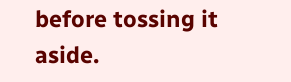before tossing it aside.